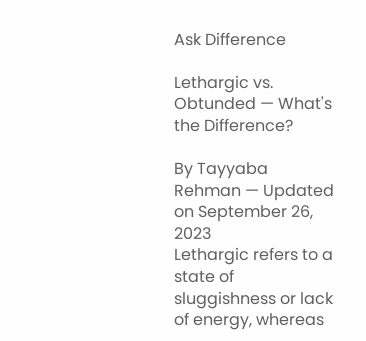Ask Difference

Lethargic vs. Obtunded — What's the Difference?

By Tayyaba Rehman — Updated on September 26, 2023
Lethargic refers to a state of sluggishness or lack of energy, whereas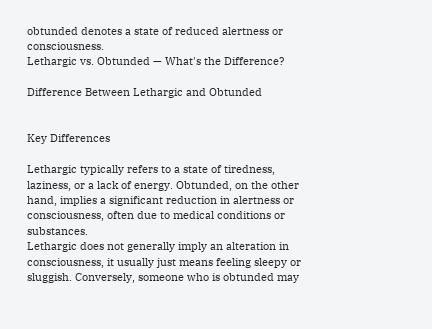obtunded denotes a state of reduced alertness or consciousness.
Lethargic vs. Obtunded — What's the Difference?

Difference Between Lethargic and Obtunded


Key Differences

Lethargic typically refers to a state of tiredness, laziness, or a lack of energy. Obtunded, on the other hand, implies a significant reduction in alertness or consciousness, often due to medical conditions or substances.
Lethargic does not generally imply an alteration in consciousness, it usually just means feeling sleepy or sluggish. Conversely, someone who is obtunded may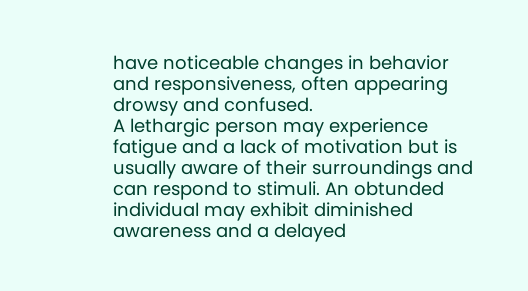have noticeable changes in behavior and responsiveness, often appearing drowsy and confused.
A lethargic person may experience fatigue and a lack of motivation but is usually aware of their surroundings and can respond to stimuli. An obtunded individual may exhibit diminished awareness and a delayed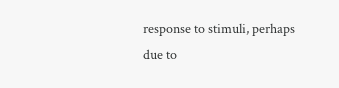response to stimuli, perhaps due to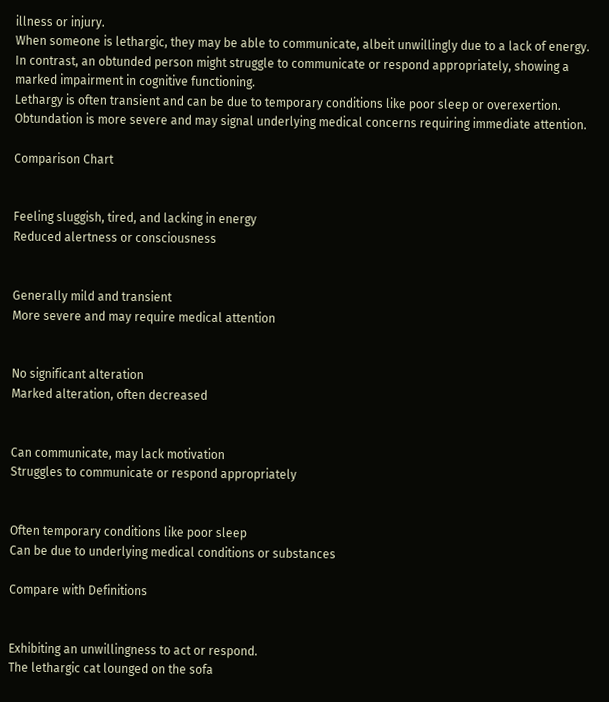illness or injury.
When someone is lethargic, they may be able to communicate, albeit unwillingly due to a lack of energy. In contrast, an obtunded person might struggle to communicate or respond appropriately, showing a marked impairment in cognitive functioning.
Lethargy is often transient and can be due to temporary conditions like poor sleep or overexertion. Obtundation is more severe and may signal underlying medical concerns requiring immediate attention.

Comparison Chart


Feeling sluggish, tired, and lacking in energy
Reduced alertness or consciousness


Generally mild and transient
More severe and may require medical attention


No significant alteration
Marked alteration, often decreased


Can communicate, may lack motivation
Struggles to communicate or respond appropriately


Often temporary conditions like poor sleep
Can be due to underlying medical conditions or substances

Compare with Definitions


Exhibiting an unwillingness to act or respond.
The lethargic cat lounged on the sofa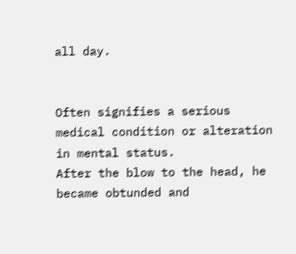all day.


Often signifies a serious medical condition or alteration in mental status.
After the blow to the head, he became obtunded and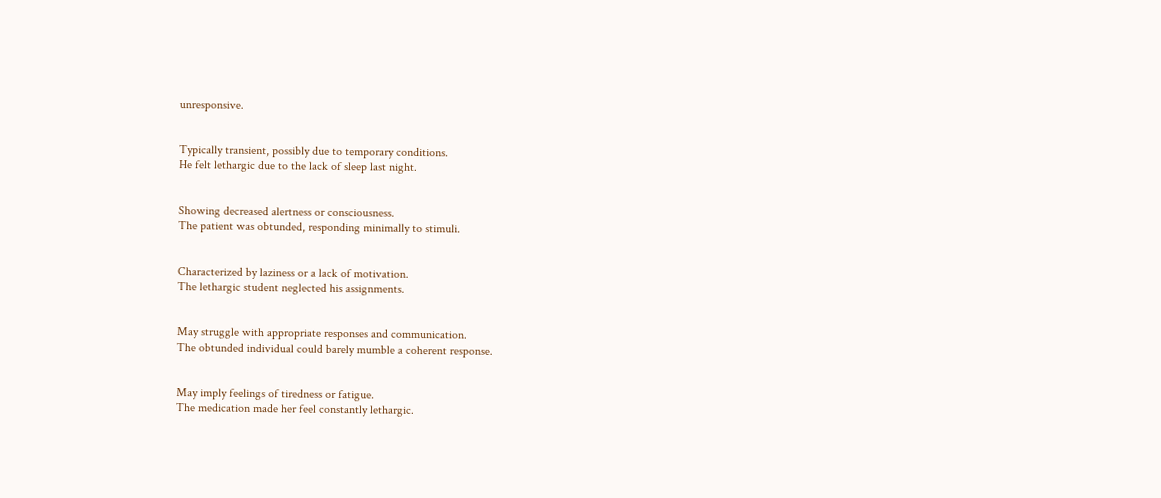unresponsive.


Typically transient, possibly due to temporary conditions.
He felt lethargic due to the lack of sleep last night.


Showing decreased alertness or consciousness.
The patient was obtunded, responding minimally to stimuli.


Characterized by laziness or a lack of motivation.
The lethargic student neglected his assignments.


May struggle with appropriate responses and communication.
The obtunded individual could barely mumble a coherent response.


May imply feelings of tiredness or fatigue.
The medication made her feel constantly lethargic.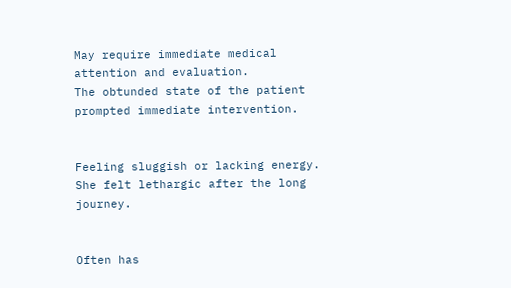May require immediate medical attention and evaluation.
The obtunded state of the patient prompted immediate intervention.


Feeling sluggish or lacking energy.
She felt lethargic after the long journey.


Often has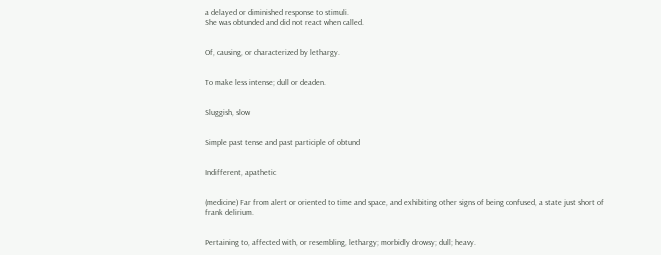a delayed or diminished response to stimuli.
She was obtunded and did not react when called.


Of, causing, or characterized by lethargy.


To make less intense; dull or deaden.


Sluggish, slow


Simple past tense and past participle of obtund


Indifferent, apathetic


(medicine) Far from alert or oriented to time and space, and exhibiting other signs of being confused, a state just short of frank delirium.


Pertaining to, affected with, or resembling, lethargy; morbidly drowsy; dull; heavy.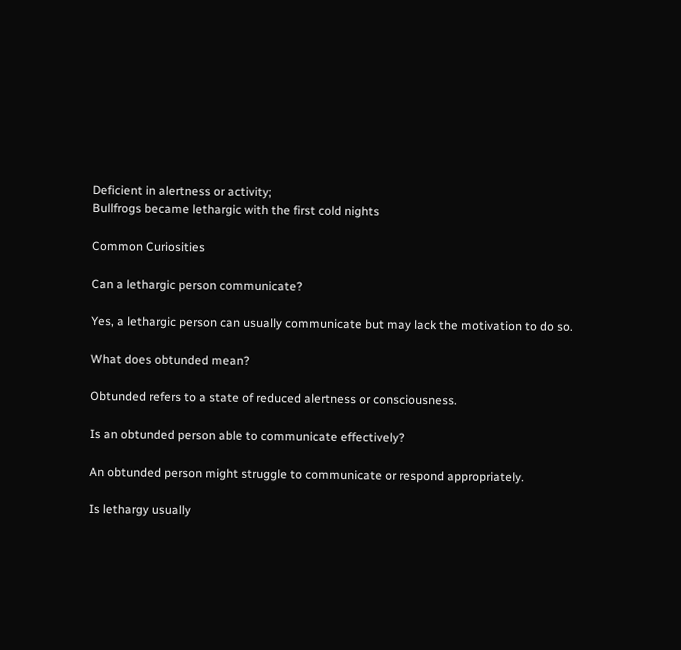Deficient in alertness or activity;
Bullfrogs became lethargic with the first cold nights

Common Curiosities

Can a lethargic person communicate?

Yes, a lethargic person can usually communicate but may lack the motivation to do so.

What does obtunded mean?

Obtunded refers to a state of reduced alertness or consciousness.

Is an obtunded person able to communicate effectively?

An obtunded person might struggle to communicate or respond appropriately.

Is lethargy usually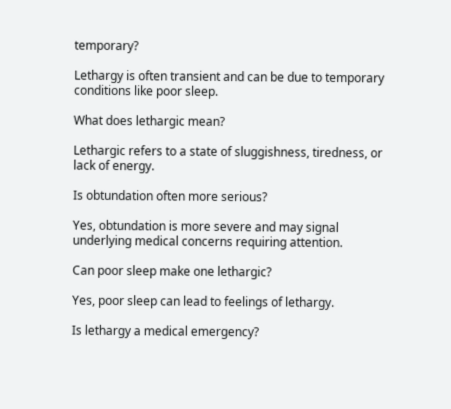temporary?

Lethargy is often transient and can be due to temporary conditions like poor sleep.

What does lethargic mean?

Lethargic refers to a state of sluggishness, tiredness, or lack of energy.

Is obtundation often more serious?

Yes, obtundation is more severe and may signal underlying medical concerns requiring attention.

Can poor sleep make one lethargic?

Yes, poor sleep can lead to feelings of lethargy.

Is lethargy a medical emergency?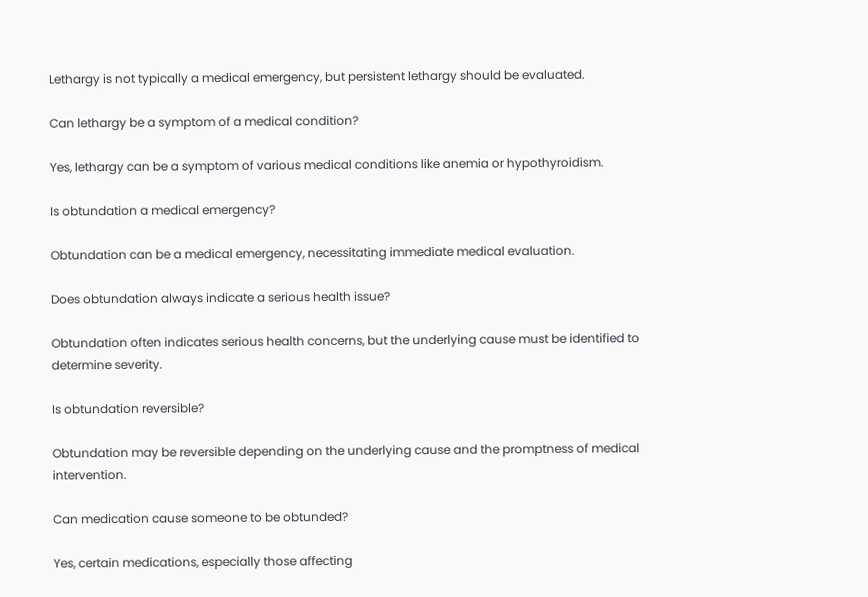Lethargy is not typically a medical emergency, but persistent lethargy should be evaluated.

Can lethargy be a symptom of a medical condition?

Yes, lethargy can be a symptom of various medical conditions like anemia or hypothyroidism.

Is obtundation a medical emergency?

Obtundation can be a medical emergency, necessitating immediate medical evaluation.

Does obtundation always indicate a serious health issue?

Obtundation often indicates serious health concerns, but the underlying cause must be identified to determine severity.

Is obtundation reversible?

Obtundation may be reversible depending on the underlying cause and the promptness of medical intervention.

Can medication cause someone to be obtunded?

Yes, certain medications, especially those affecting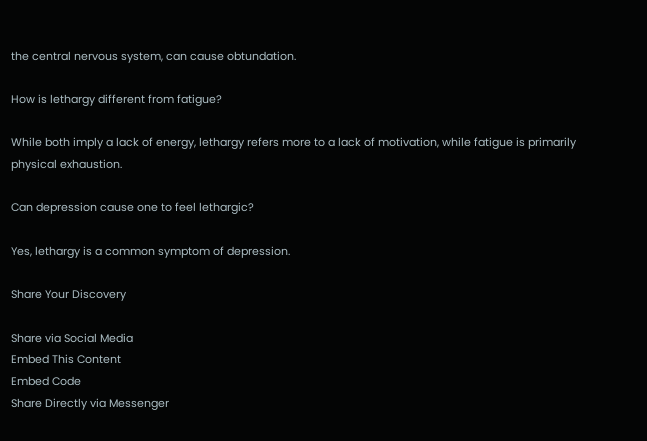the central nervous system, can cause obtundation.

How is lethargy different from fatigue?

While both imply a lack of energy, lethargy refers more to a lack of motivation, while fatigue is primarily physical exhaustion.

Can depression cause one to feel lethargic?

Yes, lethargy is a common symptom of depression.

Share Your Discovery

Share via Social Media
Embed This Content
Embed Code
Share Directly via Messenger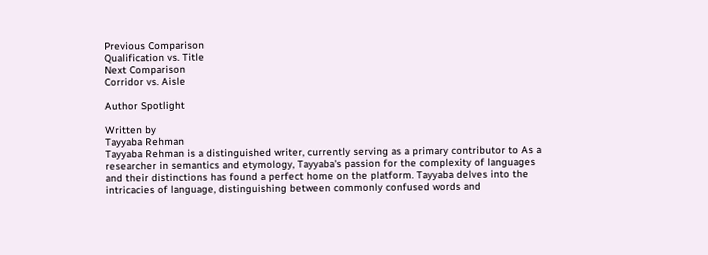Previous Comparison
Qualification vs. Title
Next Comparison
Corridor vs. Aisle

Author Spotlight

Written by
Tayyaba Rehman
Tayyaba Rehman is a distinguished writer, currently serving as a primary contributor to As a researcher in semantics and etymology, Tayyaba's passion for the complexity of languages and their distinctions has found a perfect home on the platform. Tayyaba delves into the intricacies of language, distinguishing between commonly confused words and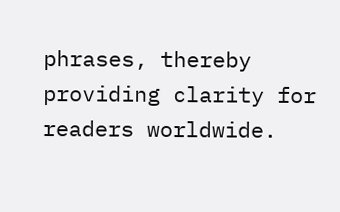phrases, thereby providing clarity for readers worldwide.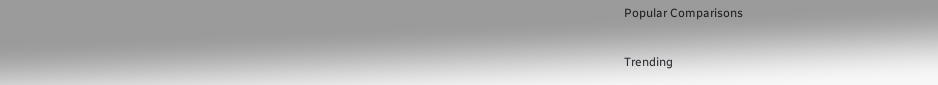Popular Comparisons

Trending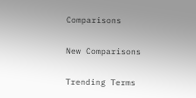Comparisons

New Comparisons

Trending Terms